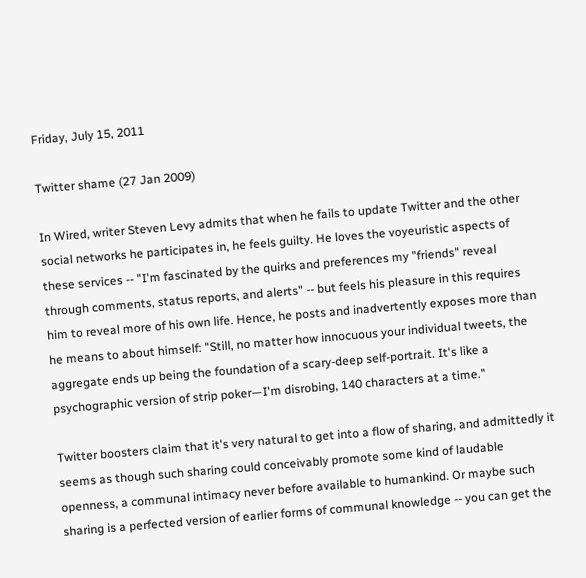Friday, July 15, 2011

Twitter shame (27 Jan 2009)

In Wired, writer Steven Levy admits that when he fails to update Twitter and the other social networks he participates in, he feels guilty. He loves the voyeuristic aspects of these services -- "I'm fascinated by the quirks and preferences my "friends" reveal through comments, status reports, and alerts" -- but feels his pleasure in this requires him to reveal more of his own life. Hence, he posts and inadvertently exposes more than he means to about himself: "Still, no matter how innocuous your individual tweets, the aggregate ends up being the foundation of a scary-deep self-portrait. It's like a psychographic version of strip poker—I'm disrobing, 140 characters at a time."

Twitter boosters claim that it's very natural to get into a flow of sharing, and admittedly it seems as though such sharing could conceivably promote some kind of laudable openness, a communal intimacy never before available to humankind. Or maybe such sharing is a perfected version of earlier forms of communal knowledge -- you can get the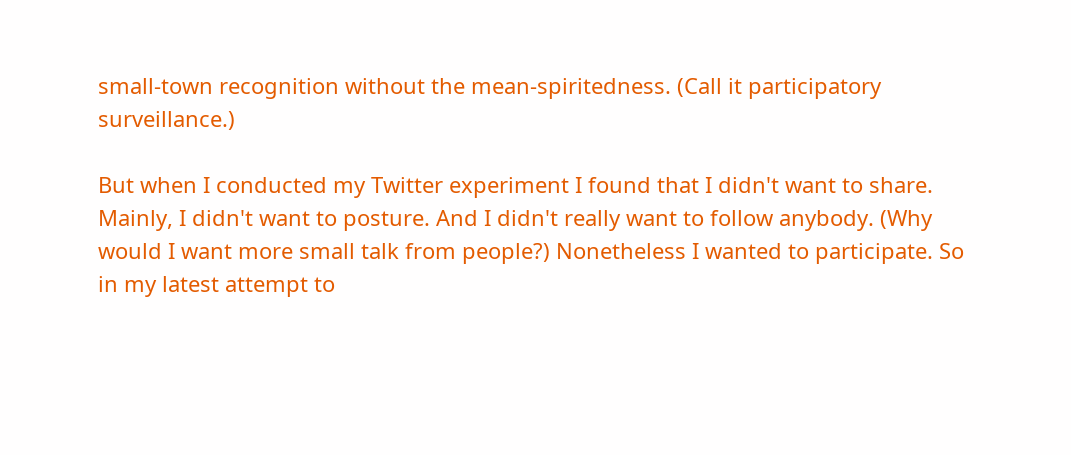small-town recognition without the mean-spiritedness. (Call it participatory surveillance.)

But when I conducted my Twitter experiment I found that I didn't want to share. Mainly, I didn't want to posture. And I didn't really want to follow anybody. (Why would I want more small talk from people?) Nonetheless I wanted to participate. So in my latest attempt to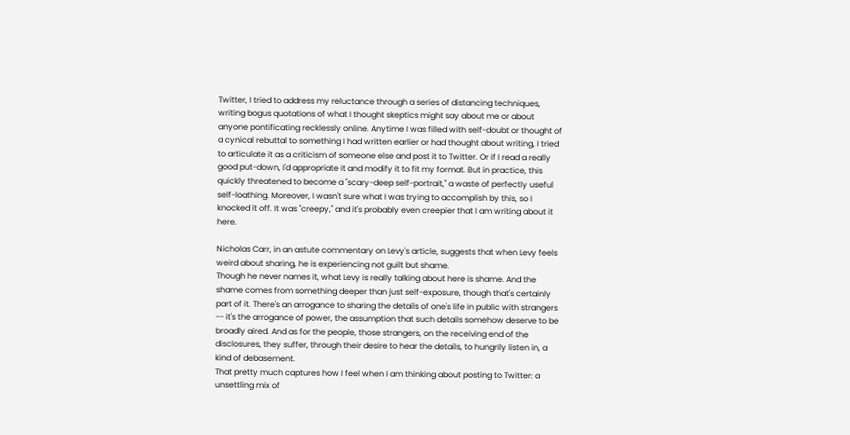Twitter, I tried to address my reluctance through a series of distancing techniques, writing bogus quotations of what I thought skeptics might say about me or about anyone pontificating recklessly online. Anytime I was filled with self-doubt or thought of a cynical rebuttal to something I had written earlier or had thought about writing, I tried to articulate it as a criticism of someone else and post it to Twitter. Or if I read a really good put-down, I'd appropriate it and modify it to fit my format. But in practice, this quickly threatened to become a "scary-deep self-portrait," a waste of perfectly useful self-loathing. Moreover, I wasn't sure what I was trying to accomplish by this, so I knocked it off. It was "creepy," and it's probably even creepier that I am writing about it here.

Nicholas Carr, in an astute commentary on Levy's article, suggests that when Levy feels weird about sharing, he is experiencing not guilt but shame.
Though he never names it, what Levy is really talking about here is shame. And the shame comes from something deeper than just self-exposure, though that's certainly part of it. There's an arrogance to sharing the details of one's life in public with strangers -- it's the arrogance of power, the assumption that such details somehow deserve to be broadly aired. And as for the people, those strangers, on the receiving end of the disclosures, they suffer, through their desire to hear the details, to hungrily listen in, a kind of debasement.
That pretty much captures how I feel when I am thinking about posting to Twitter: a unsettling mix of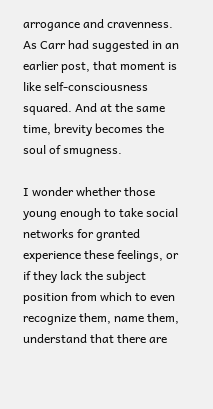arrogance and cravenness. As Carr had suggested in an earlier post, that moment is like self-consciousness squared. And at the same time, brevity becomes the soul of smugness.

I wonder whether those young enough to take social networks for granted experience these feelings, or if they lack the subject position from which to even recognize them, name them, understand that there are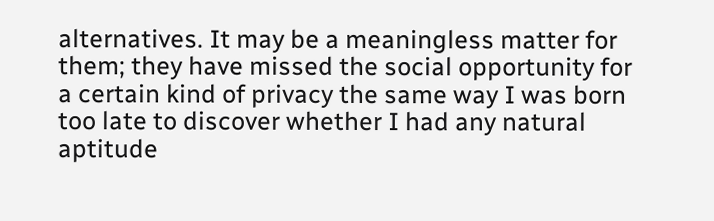alternatives. It may be a meaningless matter for them; they have missed the social opportunity for a certain kind of privacy the same way I was born too late to discover whether I had any natural aptitude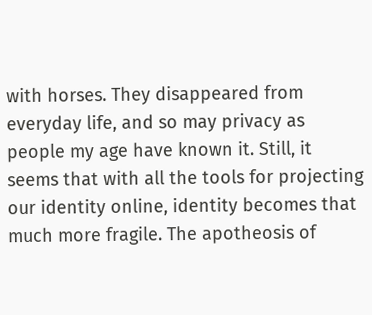with horses. They disappeared from everyday life, and so may privacy as people my age have known it. Still, it seems that with all the tools for projecting our identity online, identity becomes that much more fragile. The apotheosis of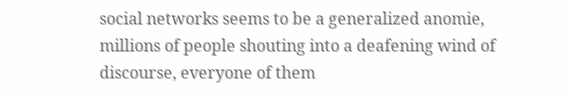social networks seems to be a generalized anomie, millions of people shouting into a deafening wind of discourse, everyone of them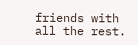friends with all the rest.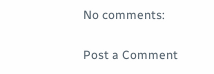No comments:

Post a Comment